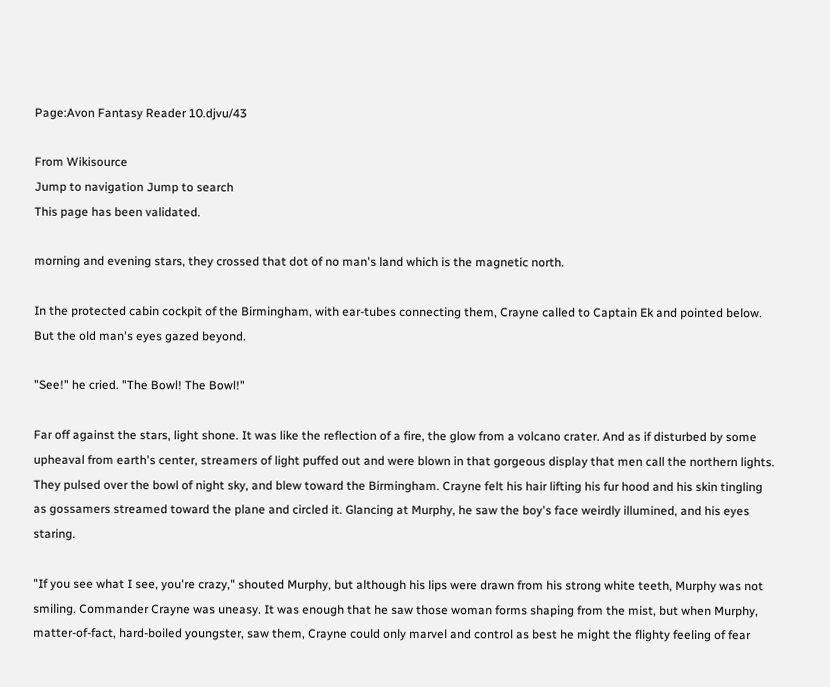Page:Avon Fantasy Reader 10.djvu/43

From Wikisource
Jump to navigation Jump to search
This page has been validated.

morning and evening stars, they crossed that dot of no man's land which is the magnetic north.

In the protected cabin cockpit of the Birmingham, with ear-tubes connecting them, Crayne called to Captain Ek and pointed below. But the old man's eyes gazed beyond.

"See!" he cried. "The Bowl! The Bowl!"

Far off against the stars, light shone. It was like the reflection of a fire, the glow from a volcano crater. And as if disturbed by some upheaval from earth's center, streamers of light puffed out and were blown in that gorgeous display that men call the northern lights. They pulsed over the bowl of night sky, and blew toward the Birmingham. Crayne felt his hair lifting his fur hood and his skin tingling as gossamers streamed toward the plane and circled it. Glancing at Murphy, he saw the boy's face weirdly illumined, and his eyes staring.

"If you see what I see, you're crazy," shouted Murphy, but although his lips were drawn from his strong white teeth, Murphy was not smiling. Commander Crayne was uneasy. It was enough that he saw those woman forms shaping from the mist, but when Murphy, matter-of-fact, hard-boiled youngster, saw them, Crayne could only marvel and control as best he might the flighty feeling of fear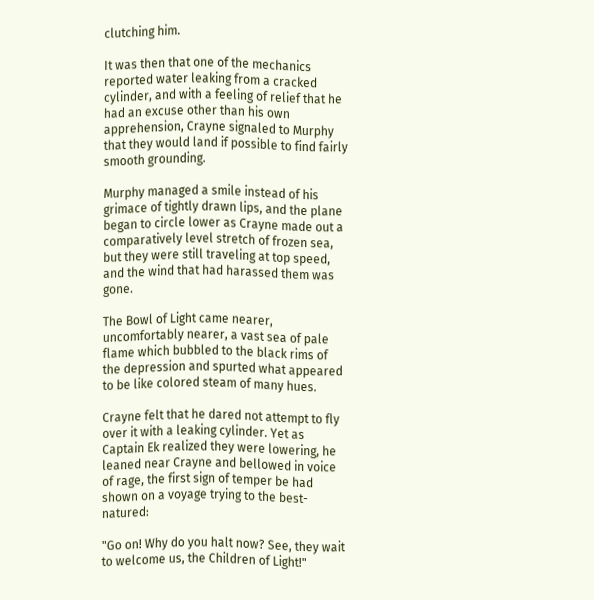clutching him.

It was then that one of the mechanics reported water leaking from a cracked cylinder, and with a feeling of relief that he had an excuse other than his own apprehension, Crayne signaled to Murphy that they would land if possible to find fairly smooth grounding.

Murphy managed a smile instead of his grimace of tightly drawn lips, and the plane began to circle lower as Crayne made out a comparatively level stretch of frozen sea, but they were still traveling at top speed, and the wind that had harassed them was gone.

The Bowl of Light came nearer, uncomfortably nearer, a vast sea of pale flame which bubbled to the black rims of the depression and spurted what appeared to be like colored steam of many hues.

Crayne felt that he dared not attempt to fly over it with a leaking cylinder. Yet as Captain Ek realized they were lowering, he leaned near Crayne and bellowed in voice of rage, the first sign of temper be had shown on a voyage trying to the best-natured:

"Go on! Why do you halt now? See, they wait to welcome us, the Children of Light!"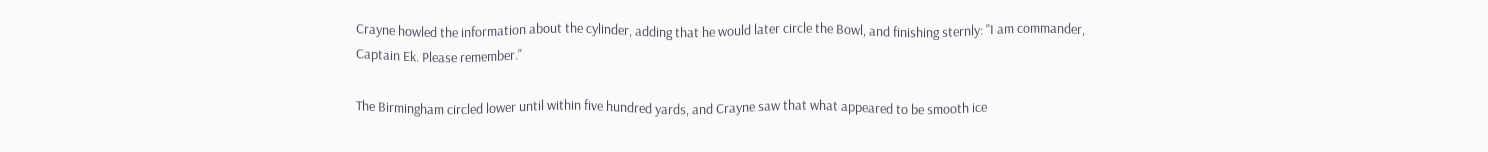Crayne howled the information about the cylinder, adding that he would later circle the Bowl, and finishing sternly: "I am commander, Captain Ek. Please remember."

The Birmingham circled lower until within five hundred yards, and Crayne saw that what appeared to be smooth ice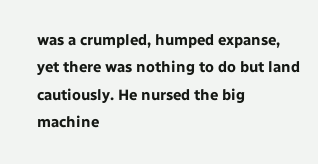was a crumpled, humped expanse, yet there was nothing to do but land cautiously. He nursed the big machine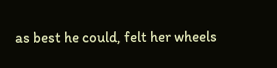as best he could, felt her wheels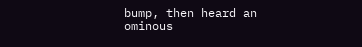bump, then heard an ominous